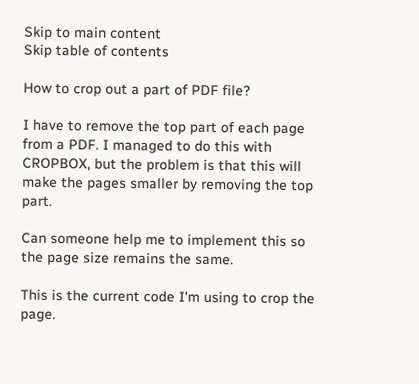Skip to main content
Skip table of contents

How to crop out a part of PDF file?

I have to remove the top part of each page from a PDF. I managed to do this with CROPBOX, but the problem is that this will make the pages smaller by removing the top part.

Can someone help me to implement this so the page size remains the same.

This is the current code I'm using to crop the page.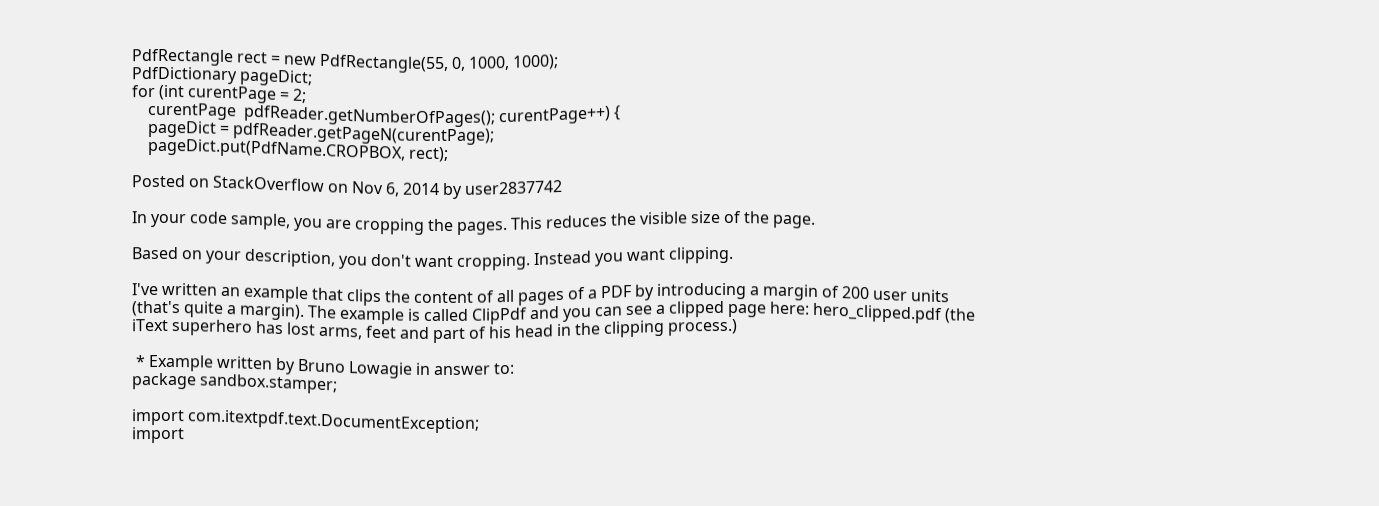PdfRectangle rect = new PdfRectangle(55, 0, 1000, 1000);
PdfDictionary pageDict;
for (int curentPage = 2;
    curentPage  pdfReader.getNumberOfPages(); curentPage++) {
    pageDict = pdfReader.getPageN(curentPage);
    pageDict.put(PdfName.CROPBOX, rect);

Posted on StackOverflow on Nov 6, 2014 by user2837742

In your code sample, you are cropping the pages. This reduces the visible size of the page.

Based on your description, you don't want cropping. Instead you want clipping.

I've written an example that clips the content of all pages of a PDF by introducing a margin of 200 user units (that's quite a margin). The example is called ClipPdf and you can see a clipped page here: hero_clipped.pdf (the iText superhero has lost arms, feet and part of his head in the clipping process.)

 * Example written by Bruno Lowagie in answer to:
package sandbox.stamper;

import com.itextpdf.text.DocumentException;
import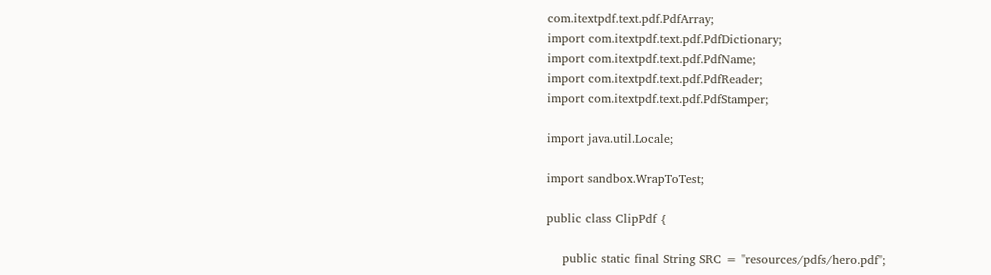com.itextpdf.text.pdf.PdfArray;
import com.itextpdf.text.pdf.PdfDictionary;
import com.itextpdf.text.pdf.PdfName;
import com.itextpdf.text.pdf.PdfReader;
import com.itextpdf.text.pdf.PdfStamper;

import java.util.Locale;

import sandbox.WrapToTest;

public class ClipPdf {

    public static final String SRC = "resources/pdfs/hero.pdf";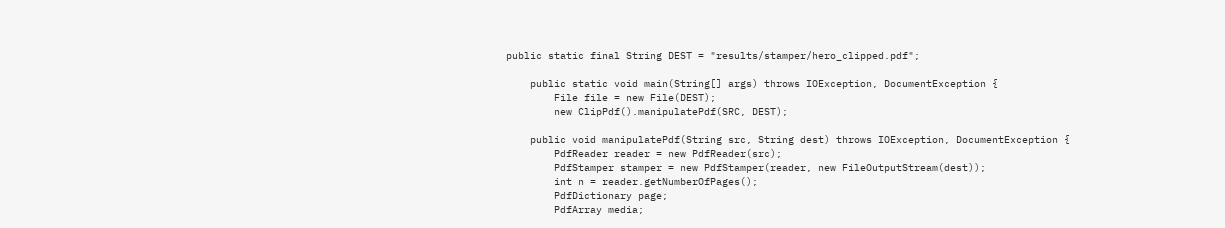public static final String DEST = "results/stamper/hero_clipped.pdf";

    public static void main(String[] args) throws IOException, DocumentException {
        File file = new File(DEST);
        new ClipPdf().manipulatePdf(SRC, DEST);

    public void manipulatePdf(String src, String dest) throws IOException, DocumentException {
        PdfReader reader = new PdfReader(src);
        PdfStamper stamper = new PdfStamper(reader, new FileOutputStream(dest));
        int n = reader.getNumberOfPages();
        PdfDictionary page;
        PdfArray media;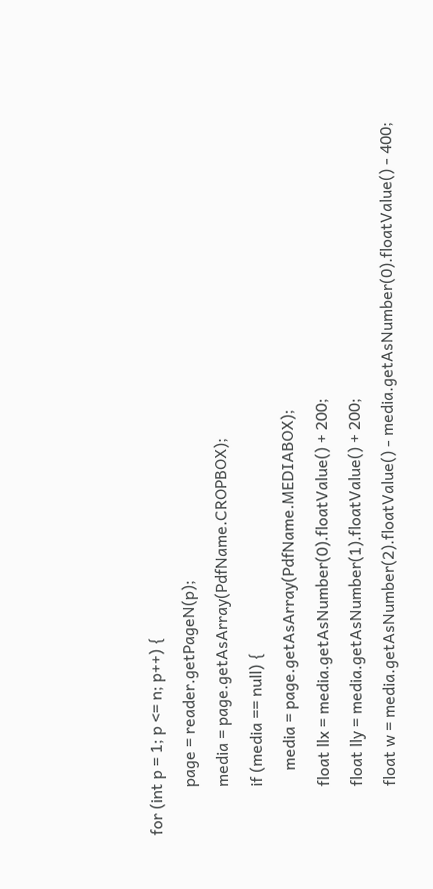for (int p = 1; p <= n; p++) {
            page = reader.getPageN(p);
            media = page.getAsArray(PdfName.CROPBOX);
            if (media == null) {
                media = page.getAsArray(PdfName.MEDIABOX);
            float llx = media.getAsNumber(0).floatValue() + 200;
            float lly = media.getAsNumber(1).floatValue() + 200;
            float w = media.getAsNumber(2).floatValue() - media.getAsNumber(0).floatValue() - 400;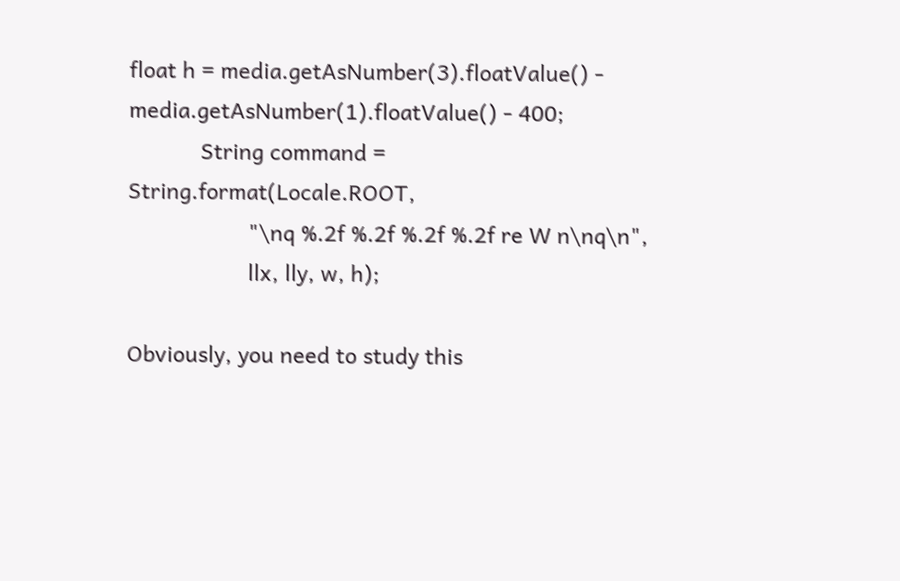float h = media.getAsNumber(3).floatValue() - media.getAsNumber(1).floatValue() - 400;
            String command = String.format(Locale.ROOT,
                    "\nq %.2f %.2f %.2f %.2f re W n\nq\n",
                    llx, lly, w, h);

Obviously, you need to study this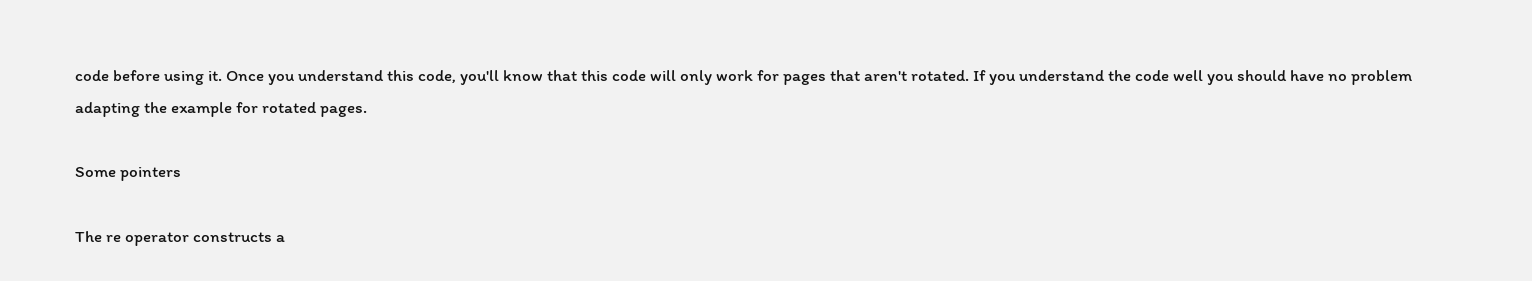code before using it. Once you understand this code, you'll know that this code will only work for pages that aren't rotated. If you understand the code well you should have no problem adapting the example for rotated pages.

Some pointers

The re operator constructs a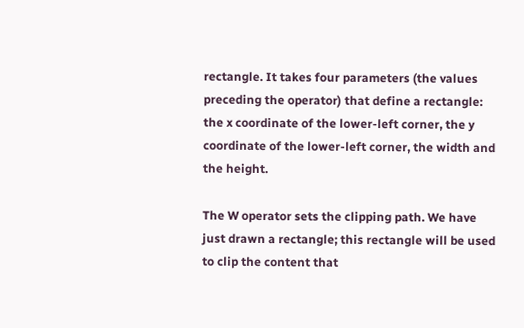rectangle. It takes four parameters (the values preceding the operator) that define a rectangle: the x coordinate of the lower-left corner, the y coordinate of the lower-left corner, the width and the height.

The W operator sets the clipping path. We have just drawn a rectangle; this rectangle will be used to clip the content that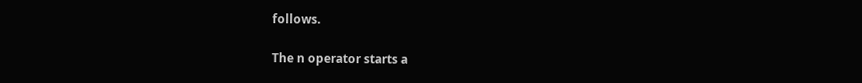follows.

The n operator starts a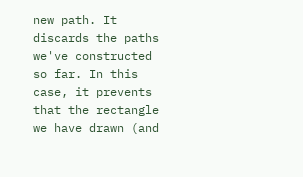new path. It discards the paths we've constructed so far. In this case, it prevents that the rectangle we have drawn (and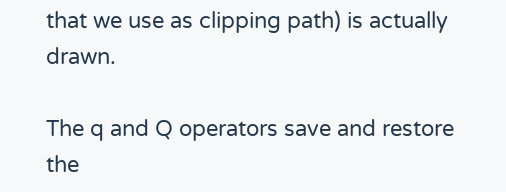that we use as clipping path) is actually drawn.

The q and Q operators save and restore the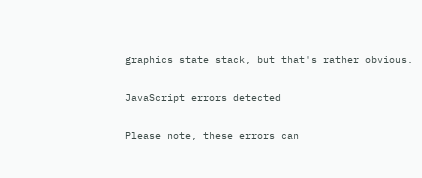graphics state stack, but that's rather obvious.

JavaScript errors detected

Please note, these errors can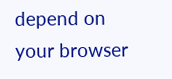depend on your browser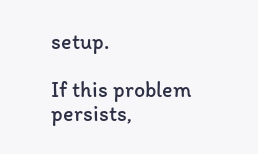setup.

If this problem persists,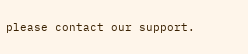please contact our support.